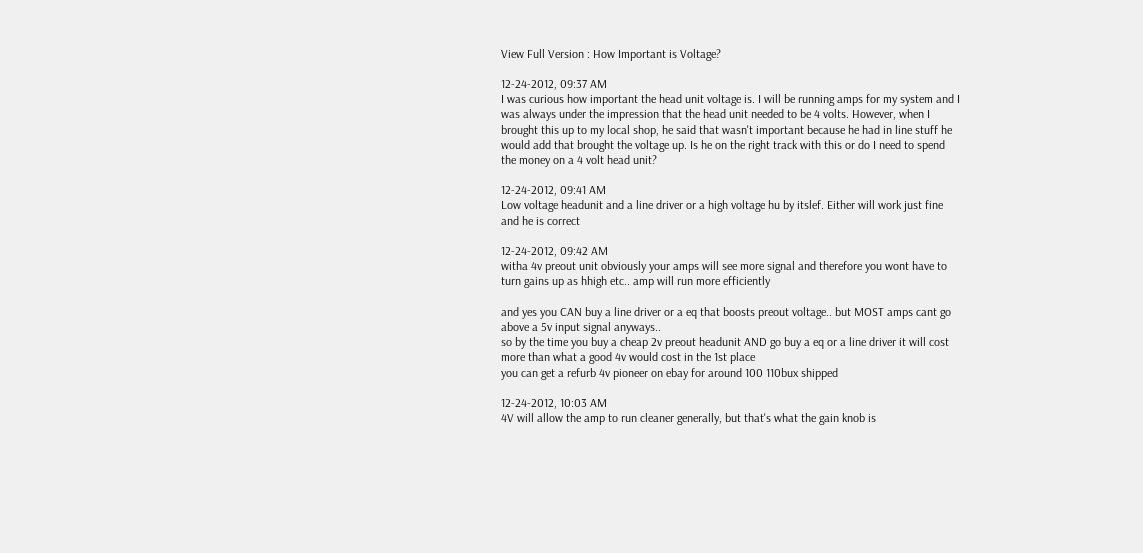View Full Version : How Important is Voltage?

12-24-2012, 09:37 AM
I was curious how important the head unit voltage is. I will be running amps for my system and I was always under the impression that the head unit needed to be 4 volts. However, when I brought this up to my local shop, he said that wasn't important because he had in line stuff he would add that brought the voltage up. Is he on the right track with this or do I need to spend the money on a 4 volt head unit?

12-24-2012, 09:41 AM
Low voltage headunit and a line driver or a high voltage hu by itslef. Either will work just fine and he is correct

12-24-2012, 09:42 AM
witha 4v preout unit obviously your amps will see more signal and therefore you wont have to turn gains up as hhigh etc.. amp will run more efficiently

and yes you CAN buy a line driver or a eq that boosts preout voltage.. but MOST amps cant go above a 5v input signal anyways..
so by the time you buy a cheap 2v preout headunit AND go buy a eq or a line driver it will cost more than what a good 4v would cost in the 1st place
you can get a refurb 4v pioneer on ebay for around 100 110bux shipped

12-24-2012, 10:03 AM
4V will allow the amp to run cleaner generally, but that's what the gain knob is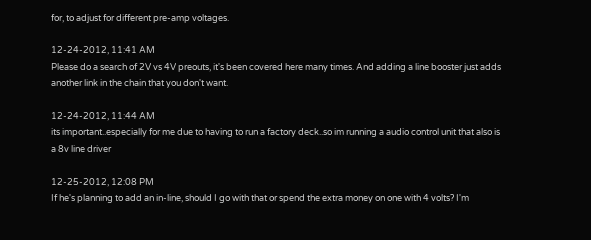for, to adjust for different pre-amp voltages.

12-24-2012, 11:41 AM
Please do a search of 2V vs 4V preouts, it's been covered here many times. And adding a line booster just adds another link in the chain that you don't want.

12-24-2012, 11:44 AM
its important..especially for me due to having to run a factory deck..so im running a audio control unit that also is a 8v line driver

12-25-2012, 12:08 PM
If he's planning to add an in-line, should I go with that or spend the extra money on one with 4 volts? I'm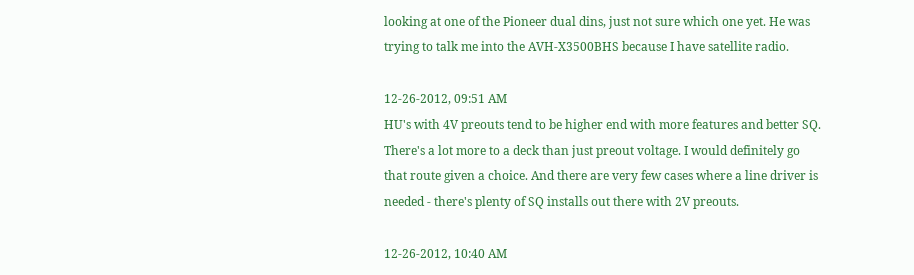looking at one of the Pioneer dual dins, just not sure which one yet. He was trying to talk me into the AVH-X3500BHS because I have satellite radio.

12-26-2012, 09:51 AM
HU's with 4V preouts tend to be higher end with more features and better SQ. There's a lot more to a deck than just preout voltage. I would definitely go that route given a choice. And there are very few cases where a line driver is needed - there's plenty of SQ installs out there with 2V preouts.

12-26-2012, 10:40 AM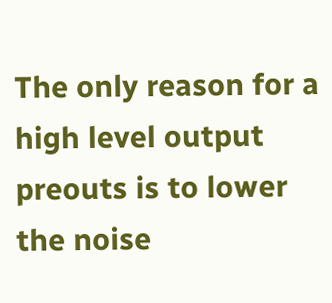The only reason for a high level output preouts is to lower the noise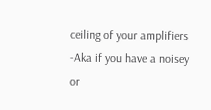ceiling of your amplifiers -Aka if you have a noisey or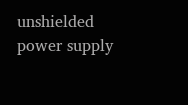unshielded power supply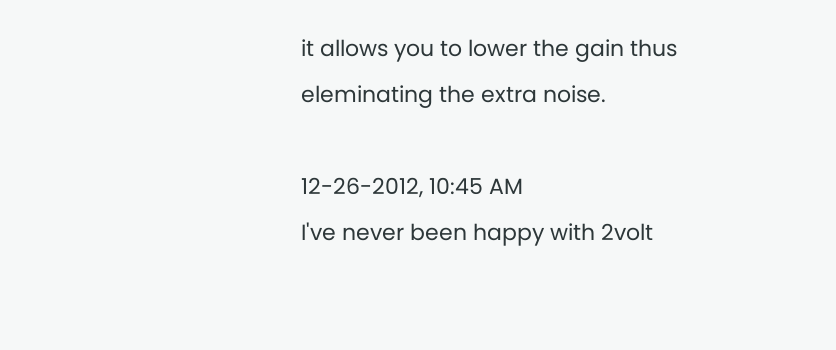it allows you to lower the gain thus eleminating the extra noise.

12-26-2012, 10:45 AM
I've never been happy with 2volt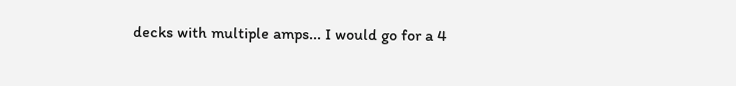decks with multiple amps... I would go for a 4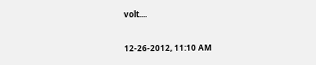volt....

12-26-2012, 11:10 AM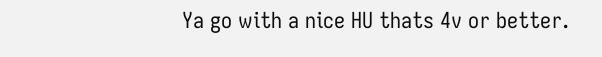Ya go with a nice HU thats 4v or better.